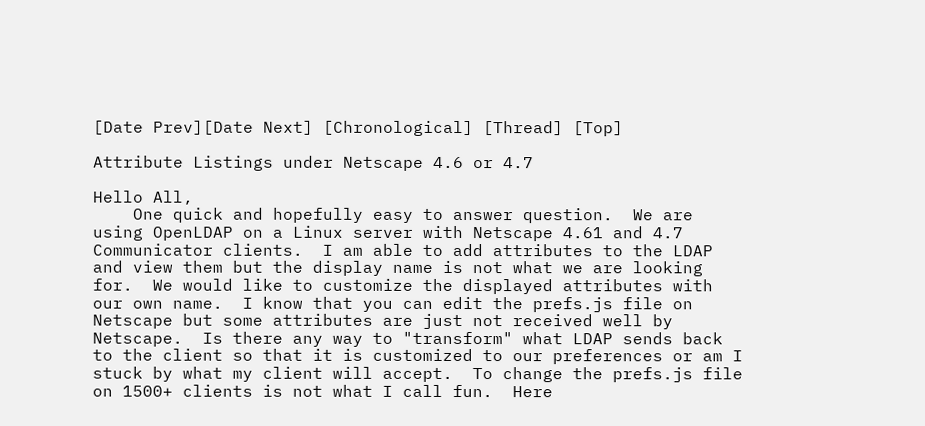[Date Prev][Date Next] [Chronological] [Thread] [Top]

Attribute Listings under Netscape 4.6 or 4.7

Hello All,
    One quick and hopefully easy to answer question.  We are using OpenLDAP on a Linux server with Netscape 4.61 and 4.7 Communicator clients.  I am able to add attributes to the LDAP and view them but the display name is not what we are looking for.  We would like to customize the displayed attributes with our own name.  I know that you can edit the prefs.js file on Netscape but some attributes are just not received well by Netscape.  Is there any way to "transform" what LDAP sends back to the client so that it is customized to our preferences or am I stuck by what my client will accept.  To change the prefs.js file on 1500+ clients is not what I call fun.  Here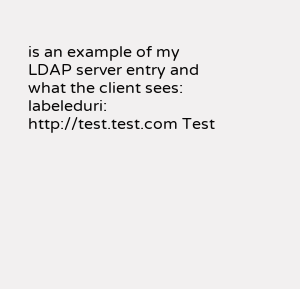is an example of my LDAP server entry and what the client sees:
labeleduri: http://test.test.com Test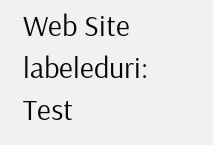Web Site
labeleduri:  Test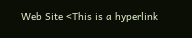Web Site <This is a hyperlink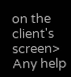on the client's screen>
Any help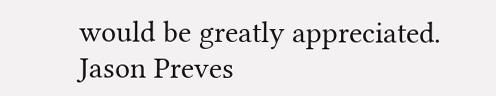would be greatly appreciated.
Jason Preves